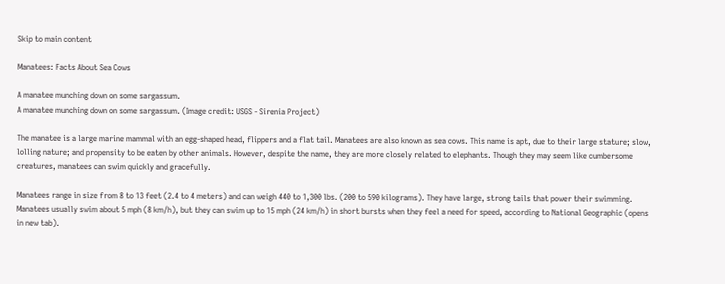Skip to main content

Manatees: Facts About Sea Cows

A manatee munching down on some sargassum.
A manatee munching down on some sargassum. (Image credit: USGS - Sirenia Project)

The manatee is a large marine mammal with an egg-shaped head, flippers and a flat tail. Manatees are also known as sea cows. This name is apt, due to their large stature; slow, lolling nature; and propensity to be eaten by other animals. However, despite the name, they are more closely related to elephants. Though they may seem like cumbersome creatures, manatees can swim quickly and gracefully.

Manatees range in size from 8 to 13 feet (2.4 to 4 meters) and can weigh 440 to 1,300 lbs. (200 to 590 kilograms). They have large, strong tails that power their swimming. Manatees usually swim about 5 mph (8 km/h), but they can swim up to 15 mph (24 km/h) in short bursts when they feel a need for speed, according to National Geographic (opens in new tab).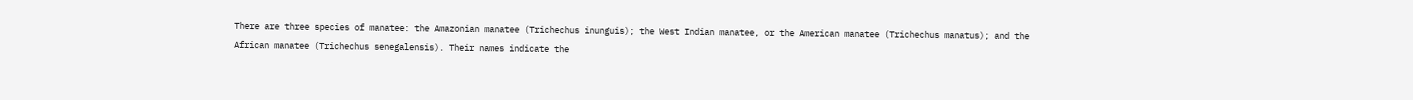There are three species of manatee: the Amazonian manatee (Trichechus inunguis); the West Indian manatee, or the American manatee (Trichechus manatus); and the African manatee (Trichechus senegalensis). Their names indicate the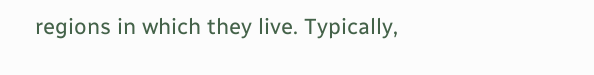regions in which they live. Typically,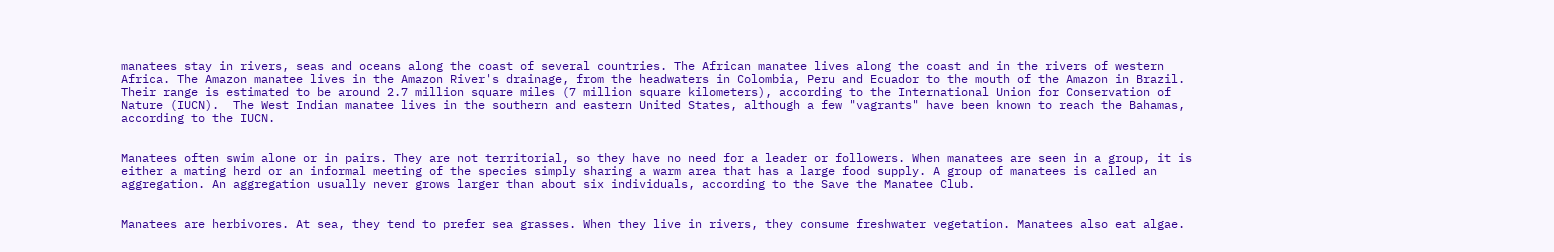manatees stay in rivers, seas and oceans along the coast of several countries. The African manatee lives along the coast and in the rivers of western Africa. The Amazon manatee lives in the Amazon River's drainage, from the headwaters in Colombia, Peru and Ecuador to the mouth of the Amazon in Brazil. Their range is estimated to be around 2.7 million square miles (7 million square kilometers), according to the International Union for Conservation of Nature (IUCN).  The West Indian manatee lives in the southern and eastern United States, although a few "vagrants" have been known to reach the Bahamas, according to the IUCN.


Manatees often swim alone or in pairs. They are not territorial, so they have no need for a leader or followers. When manatees are seen in a group, it is either a mating herd or an informal meeting of the species simply sharing a warm area that has a large food supply. A group of manatees is called an aggregation. An aggregation usually never grows larger than about six individuals, according to the Save the Manatee Club.


Manatees are herbivores. At sea, they tend to prefer sea grasses. When they live in rivers, they consume freshwater vegetation. Manatees also eat algae.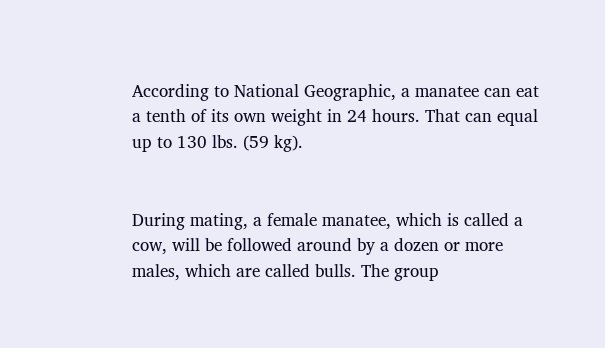According to National Geographic, a manatee can eat a tenth of its own weight in 24 hours. That can equal up to 130 lbs. (59 kg).


During mating, a female manatee, which is called a cow, will be followed around by a dozen or more males, which are called bulls. The group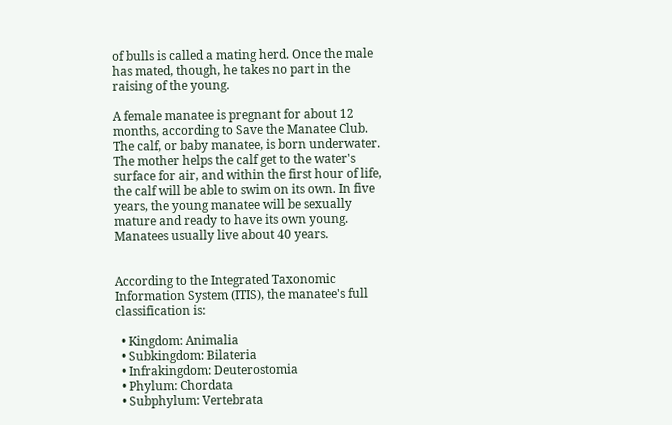of bulls is called a mating herd. Once the male has mated, though, he takes no part in the raising of the young.

A female manatee is pregnant for about 12 months, according to Save the Manatee Club. The calf, or baby manatee, is born underwater. The mother helps the calf get to the water's surface for air, and within the first hour of life, the calf will be able to swim on its own. In five years, the young manatee will be sexually mature and ready to have its own young. Manatees usually live about 40 years.


According to the Integrated Taxonomic Information System (ITIS), the manatee's full classification is:

  • Kingdom: Animalia
  • Subkingdom: Bilateria
  • Infrakingdom: Deuterostomia
  • Phylum: Chordata
  • Subphylum: Vertebrata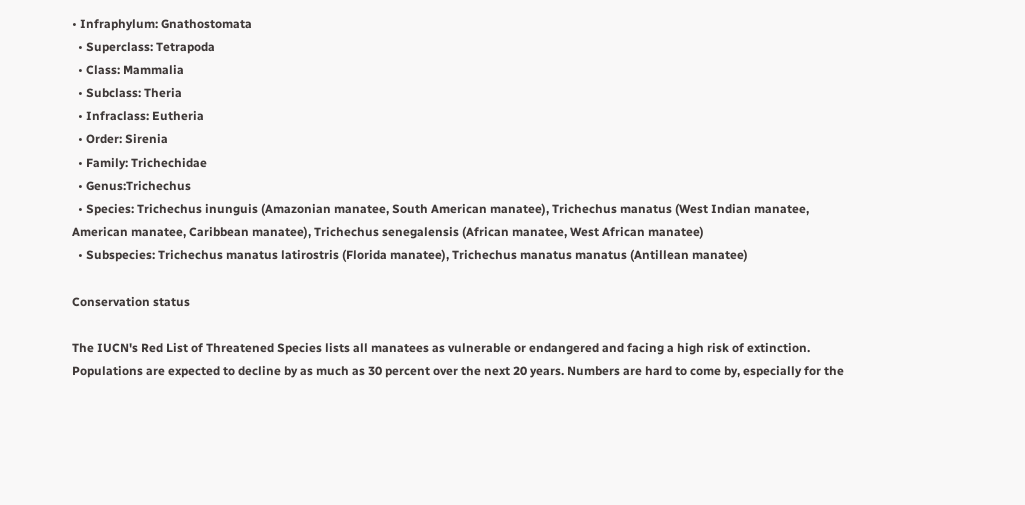• Infraphylum: Gnathostomata
  • Superclass: Tetrapoda
  • Class: Mammalia
  • Subclass: Theria
  • Infraclass: Eutheria
  • Order: Sirenia
  • Family: Trichechidae
  • Genus:Trichechus
  • Species: Trichechus inunguis (Amazonian manatee, South American manatee), Trichechus manatus (West Indian manatee, American manatee, Caribbean manatee), Trichechus senegalensis (African manatee, West African manatee)
  • Subspecies: Trichechus manatus latirostris (Florida manatee), Trichechus manatus manatus (Antillean manatee)

Conservation status

The IUCN's Red List of Threatened Species lists all manatees as vulnerable or endangered and facing a high risk of extinction. Populations are expected to decline by as much as 30 percent over the next 20 years. Numbers are hard to come by, especially for the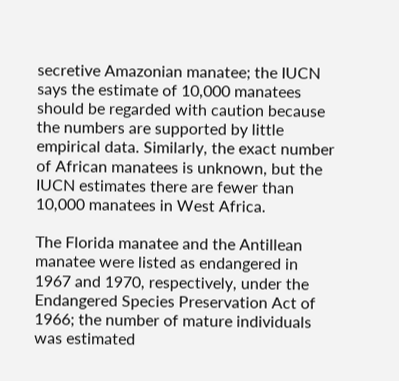secretive Amazonian manatee; the IUCN says the estimate of 10,000 manatees should be regarded with caution because the numbers are supported by little empirical data. Similarly, the exact number of African manatees is unknown, but the IUCN estimates there are fewer than 10,000 manatees in West Africa.

The Florida manatee and the Antillean manatee were listed as endangered in 1967 and 1970, respectively, under the Endangered Species Preservation Act of 1966; the number of mature individuals was estimated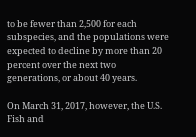to be fewer than 2,500 for each subspecies, and the populations were expected to decline by more than 20 percent over the next two generations, or about 40 years.

On March 31, 2017, however, the U.S. Fish and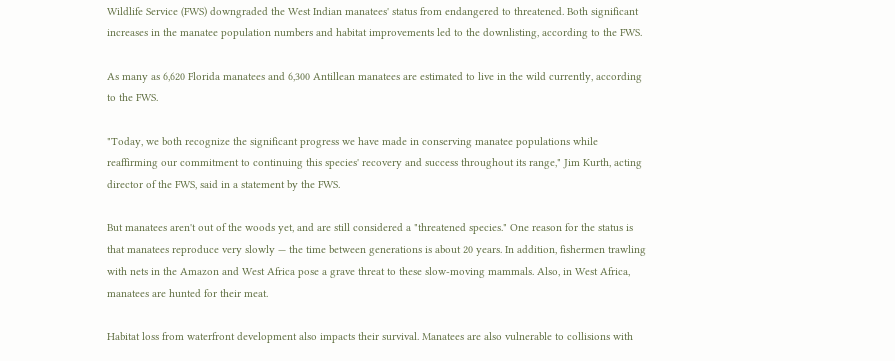Wildlife Service (FWS) downgraded the West Indian manatees' status from endangered to threatened. Both significant increases in the manatee population numbers and habitat improvements led to the downlisting, according to the FWS.

As many as 6,620 Florida manatees and 6,300 Antillean manatees are estimated to live in the wild currently, according to the FWS.

"Today, we both recognize the significant progress we have made in conserving manatee populations while reaffirming our commitment to continuing this species' recovery and success throughout its range," Jim Kurth, acting director of the FWS, said in a statement by the FWS.

But manatees aren't out of the woods yet, and are still considered a "threatened species." One reason for the status is that manatees reproduce very slowly — the time between generations is about 20 years. In addition, fishermen trawling with nets in the Amazon and West Africa pose a grave threat to these slow-moving mammals. Also, in West Africa, manatees are hunted for their meat.

Habitat loss from waterfront development also impacts their survival. Manatees are also vulnerable to collisions with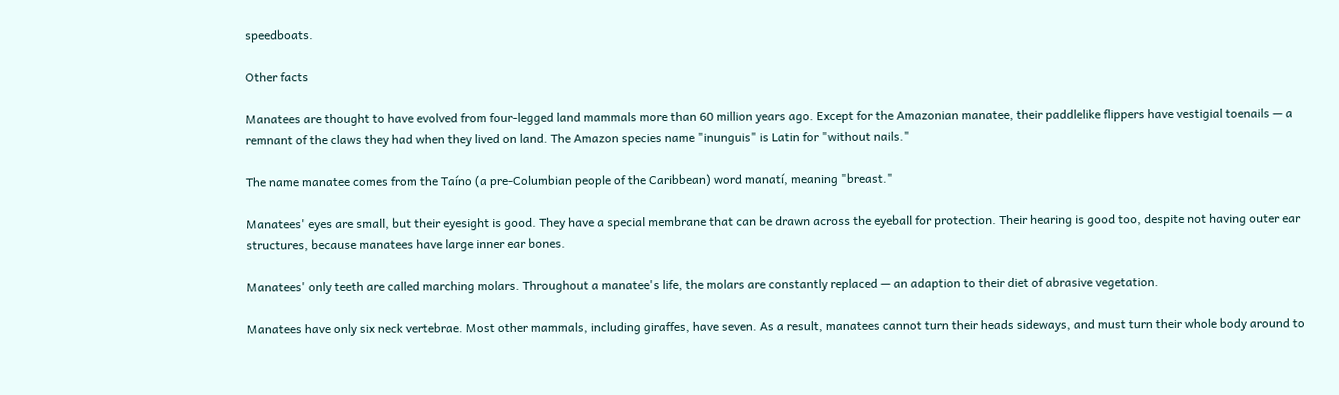speedboats.

Other facts

Manatees are thought to have evolved from four-legged land mammals more than 60 million years ago. Except for the Amazonian manatee, their paddlelike flippers have vestigial toenails — a remnant of the claws they had when they lived on land. The Amazon species name "inunguis" is Latin for "without nails."

The name manatee comes from the Taíno (a pre-Columbian people of the Caribbean) word manatí, meaning "breast."

Manatees' eyes are small, but their eyesight is good. They have a special membrane that can be drawn across the eyeball for protection. Their hearing is good too, despite not having outer ear structures, because manatees have large inner ear bones.

Manatees' only teeth are called marching molars. Throughout a manatee's life, the molars are constantly replaced — an adaption to their diet of abrasive vegetation.

Manatees have only six neck vertebrae. Most other mammals, including giraffes, have seven. As a result, manatees cannot turn their heads sideways, and must turn their whole body around to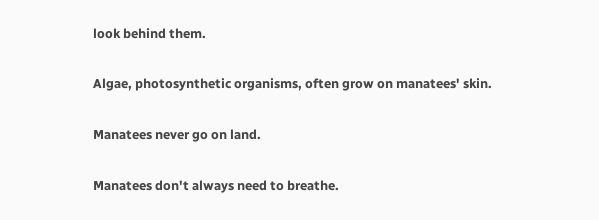look behind them.

Algae, photosynthetic organisms, often grow on manatees' skin.

Manatees never go on land.

Manatees don't always need to breathe.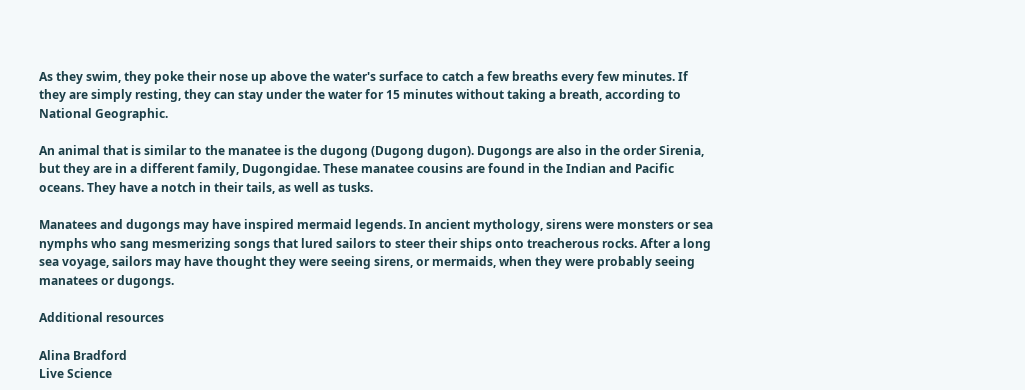As they swim, they poke their nose up above the water's surface to catch a few breaths every few minutes. If they are simply resting, they can stay under the water for 15 minutes without taking a breath, according to National Geographic.

An animal that is similar to the manatee is the dugong (Dugong dugon). Dugongs are also in the order Sirenia, but they are in a different family, Dugongidae. These manatee cousins are found in the Indian and Pacific oceans. They have a notch in their tails, as well as tusks.

Manatees and dugongs may have inspired mermaid legends. In ancient mythology, sirens were monsters or sea nymphs who sang mesmerizing songs that lured sailors to steer their ships onto treacherous rocks. After a long sea voyage, sailors may have thought they were seeing sirens, or mermaids, when they were probably seeing manatees or dugongs.

Additional resources

Alina Bradford
Live Science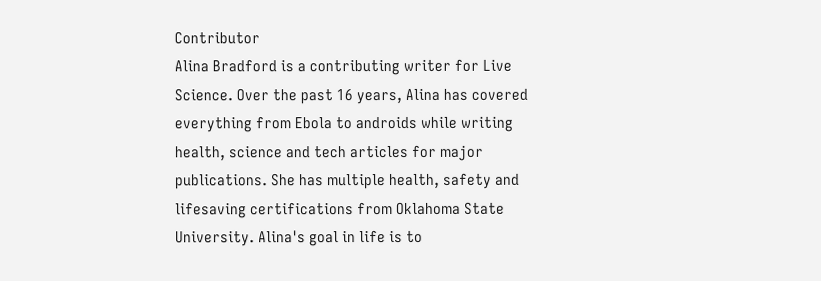Contributor
Alina Bradford is a contributing writer for Live Science. Over the past 16 years, Alina has covered everything from Ebola to androids while writing health, science and tech articles for major publications. She has multiple health, safety and lifesaving certifications from Oklahoma State University. Alina's goal in life is to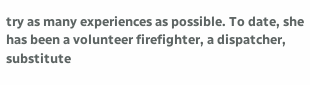try as many experiences as possible. To date, she has been a volunteer firefighter, a dispatcher, substitute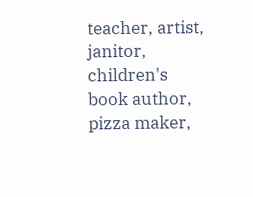teacher, artist, janitor, children's book author, pizza maker,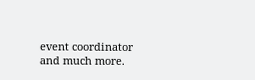event coordinator and much more.